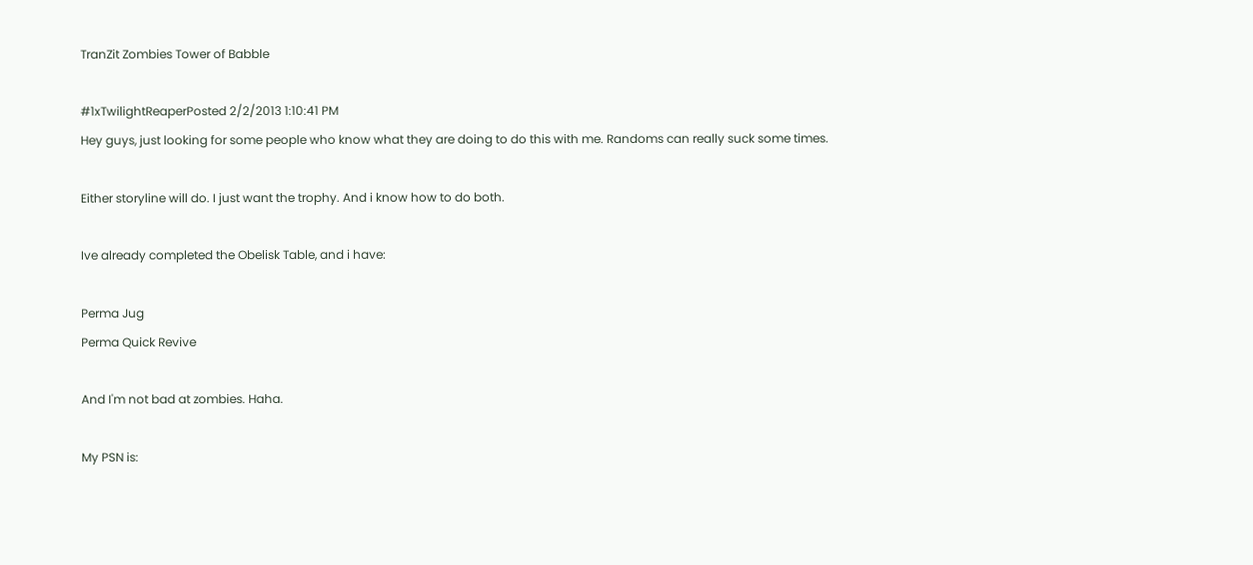TranZit Zombies Tower of Babble

#1xTwilightReaperPosted 2/2/2013 1:10:41 PM
Hey guys, just looking for some people who know what they are doing to do this with me. Randoms can really suck some times.

Either storyline will do. I just want the trophy. And i know how to do both.

Ive already completed the Obelisk Table, and i have:

Perma Jug
Perma Quick Revive

And I'm not bad at zombies. Haha.

My PSN is: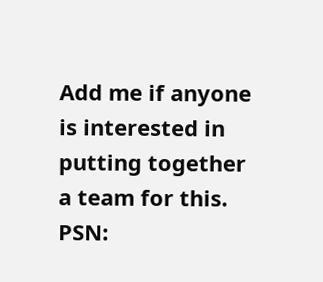Add me if anyone is interested in putting together a team for this.
PSN: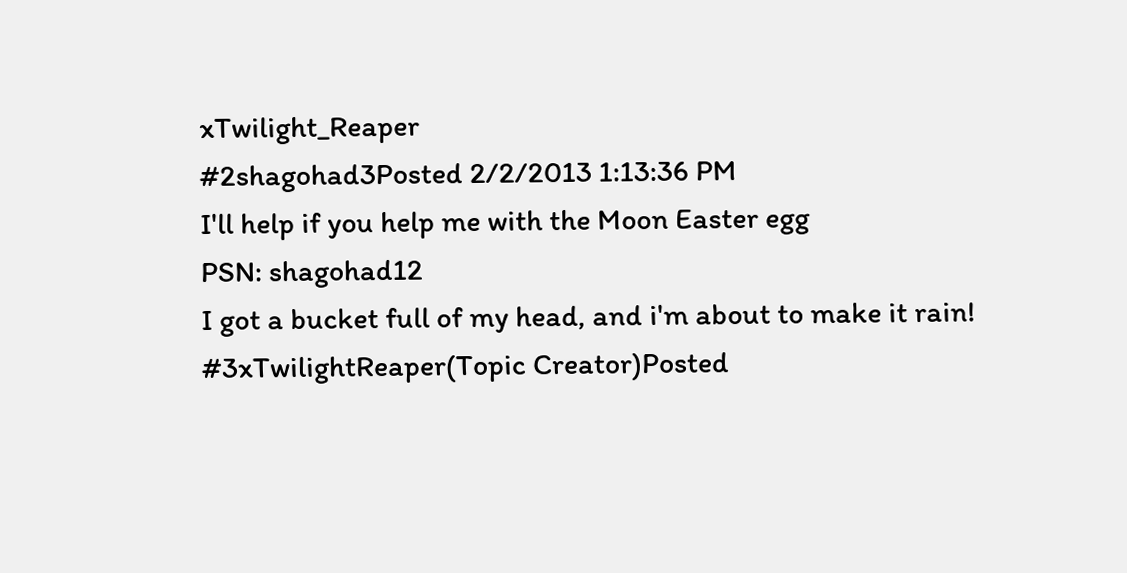xTwilight_Reaper
#2shagohad3Posted 2/2/2013 1:13:36 PM
I'll help if you help me with the Moon Easter egg
PSN: shagohad12
I got a bucket full of my head, and i'm about to make it rain!
#3xTwilightReaper(Topic Creator)Posted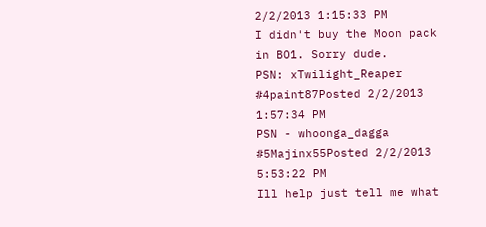2/2/2013 1:15:33 PM
I didn't buy the Moon pack in BO1. Sorry dude.
PSN: xTwilight_Reaper
#4paint87Posted 2/2/2013 1:57:34 PM
PSN - whoonga_dagga
#5Majinx55Posted 2/2/2013 5:53:22 PM
Ill help just tell me what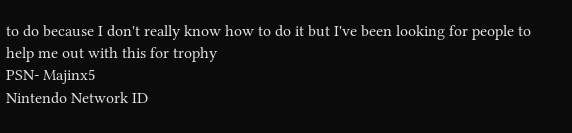to do because I don't really know how to do it but I've been looking for people to help me out with this for trophy
PSN- Majinx5
Nintendo Network ID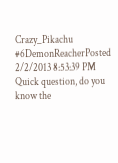Crazy_Pikachu
#6DemonReacherPosted 2/2/2013 8:53:39 PM
Quick question, do you know the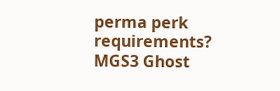perma perk requirements?
MGS3 Ghost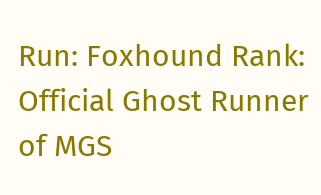Run: Foxhound Rank: Official Ghost Runner of MGS